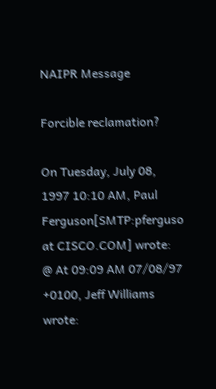NAIPR Message

Forcible reclamation?

On Tuesday, July 08, 1997 10:10 AM, Paul Ferguson[SMTP:pferguso at CISCO.COM] wrote:
@ At 09:09 AM 07/08/97 +0100, Jeff Williams wrote: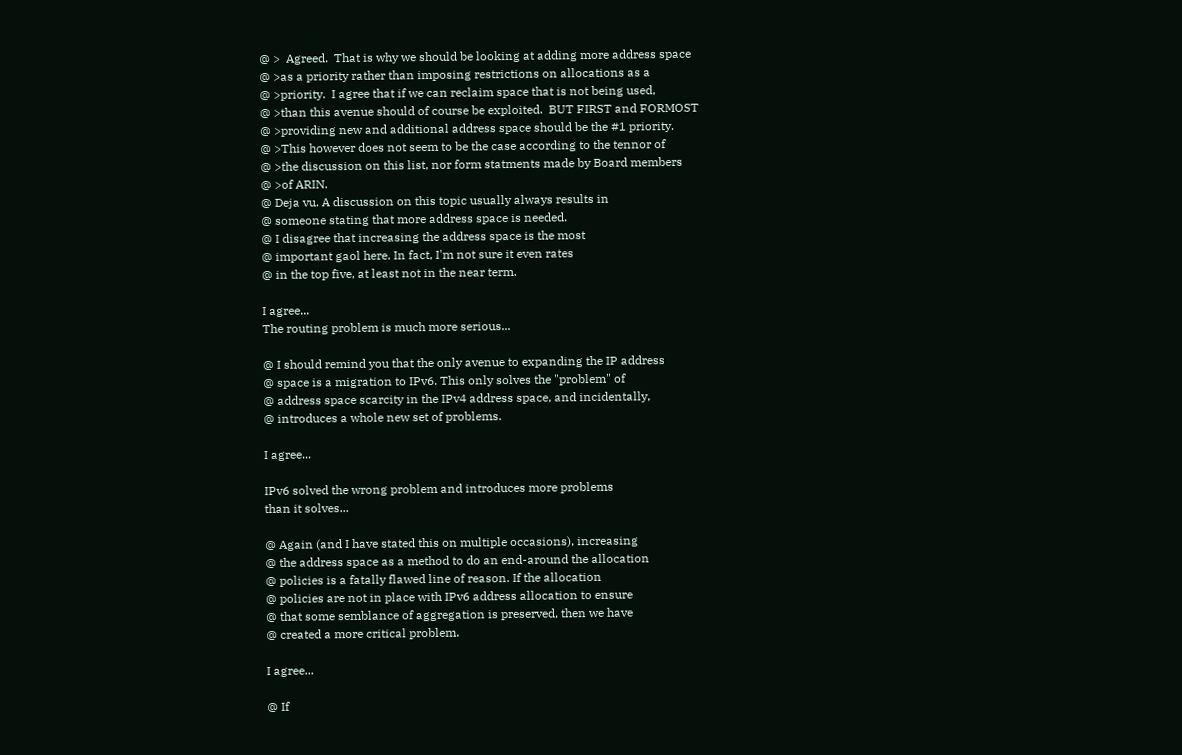@ >  Agreed.  That is why we should be looking at adding more address space
@ >as a priority rather than imposing restrictions on allocations as a
@ >priority.  I agree that if we can reclaim space that is not being used,
@ >than this avenue should of course be exploited.  BUT FIRST and FORMOST
@ >providing new and additional address space should be the #1 priority.
@ >This however does not seem to be the case according to the tennor of
@ >the discussion on this list, nor form statments made by Board members
@ >of ARIN.
@ Deja vu. A discussion on this topic usually always results in
@ someone stating that more address space is needed.
@ I disagree that increasing the address space is the most
@ important gaol here. In fact, I'm not sure it even rates
@ in the top five, at least not in the near term.

I agree...
The routing problem is much more serious...

@ I should remind you that the only avenue to expanding the IP address
@ space is a migration to IPv6. This only solves the "problem" of
@ address space scarcity in the IPv4 address space, and incidentally,
@ introduces a whole new set of problems.

I agree...

IPv6 solved the wrong problem and introduces more problems
than it solves...

@ Again (and I have stated this on multiple occasions), increasing
@ the address space as a method to do an end-around the allocation
@ policies is a fatally flawed line of reason. If the allocation
@ policies are not in place with IPv6 address allocation to ensure
@ that some semblance of aggregation is preserved, then we have
@ created a more critical problem.

I agree...

@ If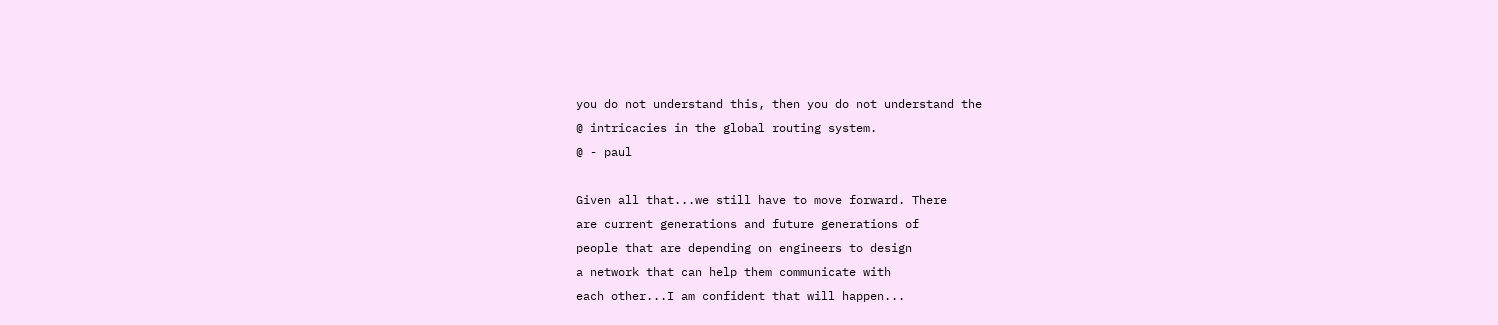you do not understand this, then you do not understand the
@ intricacies in the global routing system.
@ - paul

Given all that...we still have to move forward. There
are current generations and future generations of
people that are depending on engineers to design
a network that can help them communicate with
each other...I am confident that will happen...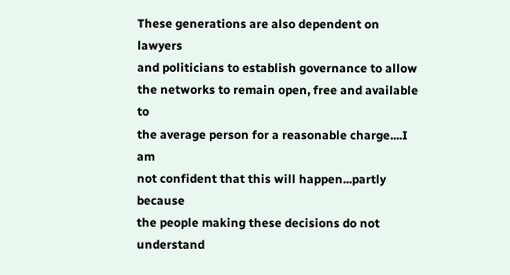These generations are also dependent on lawyers
and politicians to establish governance to allow
the networks to remain open, free and available to
the average person for a reasonable charge....I am
not confident that this will happen...partly because
the people making these decisions do not understand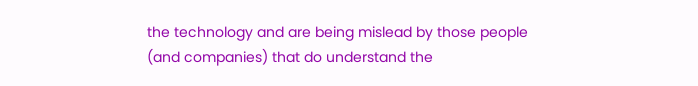the technology and are being mislead by those people
(and companies) that do understand the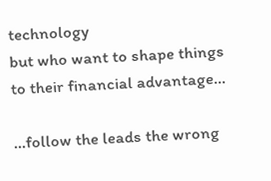technology
but who want to shape things to their financial advantage...

...follow the leads the wrong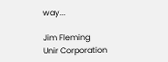way...

Jim Fleming
Unir Corporation